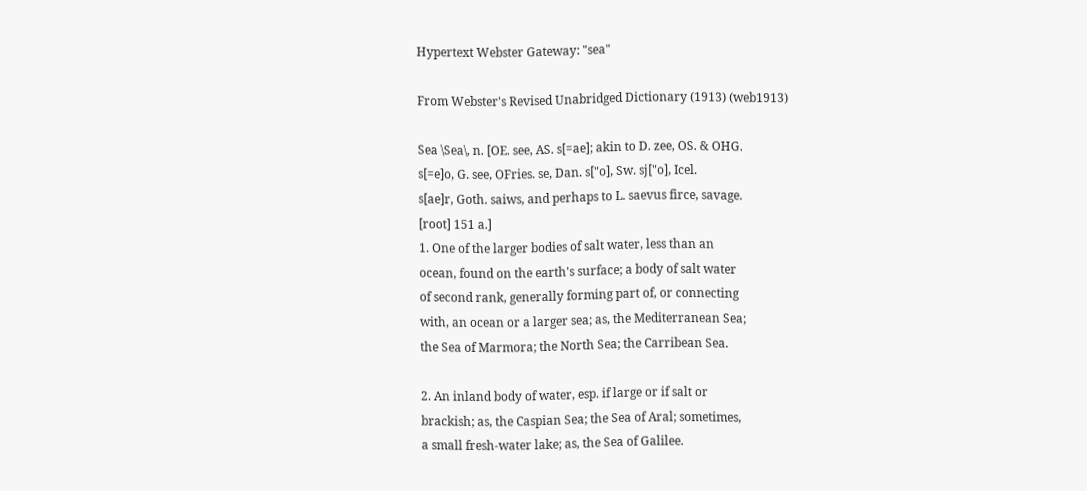Hypertext Webster Gateway: "sea"

From Webster's Revised Unabridged Dictionary (1913) (web1913)

Sea \Sea\, n. [OE. see, AS. s[=ae]; akin to D. zee, OS. & OHG.
s[=e]o, G. see, OFries. se, Dan. s["o], Sw. sj["o], Icel.
s[ae]r, Goth. saiws, and perhaps to L. saevus firce, savage.
[root] 151 a.]
1. One of the larger bodies of salt water, less than an
ocean, found on the earth's surface; a body of salt water
of second rank, generally forming part of, or connecting
with, an ocean or a larger sea; as, the Mediterranean Sea;
the Sea of Marmora; the North Sea; the Carribean Sea.

2. An inland body of water, esp. if large or if salt or
brackish; as, the Caspian Sea; the Sea of Aral; sometimes,
a small fresh-water lake; as, the Sea of Galilee.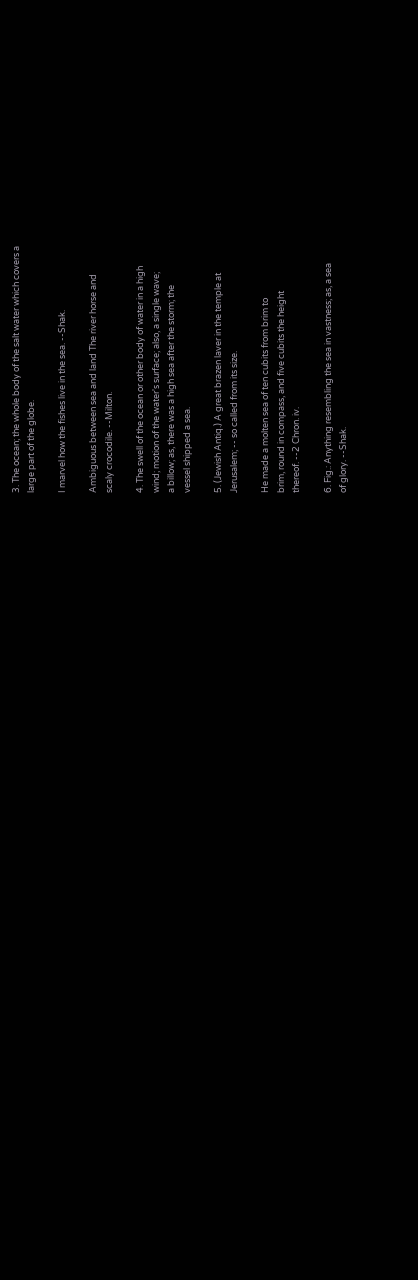3. The ocean; the whole body of the salt water which covers a
large part of the globe.

I marvel how the fishes live in the sea. --Shak.

Ambiguous between sea and land The river horse and
scaly crocodile. --Milton.

4. The swell of the ocean or other body of water in a high
wind; motion of the water's surface; also, a single wave;
a billow; as, there was a high sea after the storm; the
vessel shipped a sea.

5. (Jewish Antiq.) A great brazen laver in the temple at
Jerusalem; -- so called from its size.

He made a molten sea of ten cubits from brim to
brim, round in compass, and five cubits the height
thereof. --2 Chron. iv.

6. Fig.: Anything resembling the sea in vastness; as, a sea
of glory. --Shak.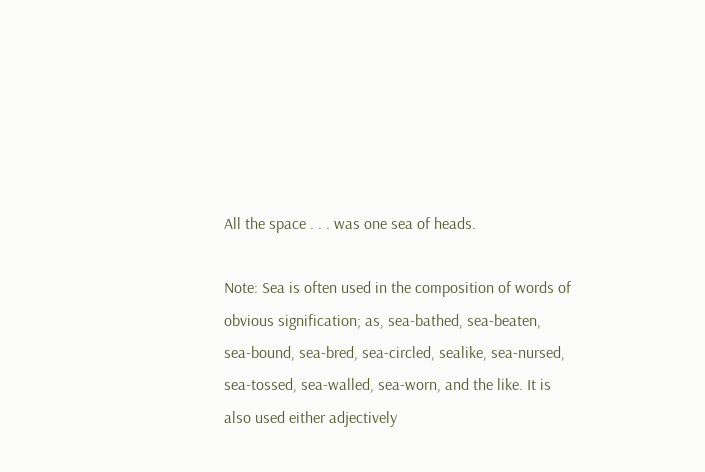All the space . . . was one sea of heads.

Note: Sea is often used in the composition of words of
obvious signification; as, sea-bathed, sea-beaten,
sea-bound, sea-bred, sea-circled, sealike, sea-nursed,
sea-tossed, sea-walled, sea-worn, and the like. It is
also used either adjectively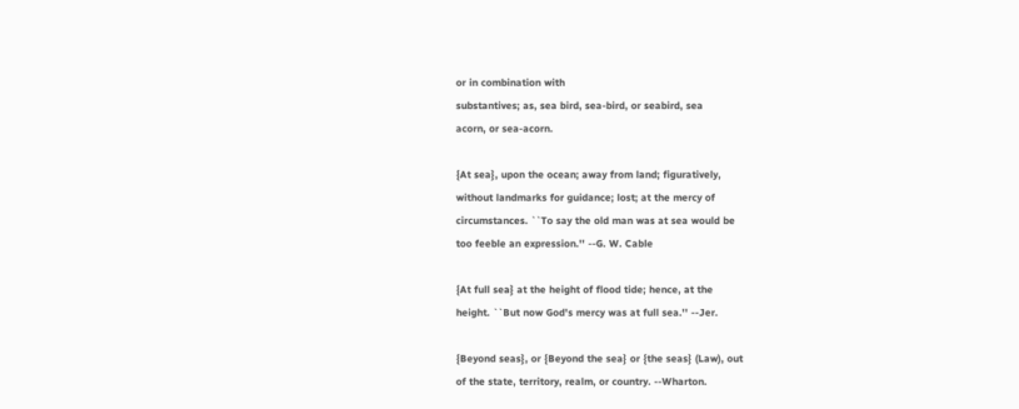or in combination with
substantives; as, sea bird, sea-bird, or seabird, sea
acorn, or sea-acorn.

{At sea}, upon the ocean; away from land; figuratively,
without landmarks for guidance; lost; at the mercy of
circumstances. ``To say the old man was at sea would be
too feeble an expression.'' --G. W. Cable

{At full sea} at the height of flood tide; hence, at the
height. ``But now God's mercy was at full sea.'' --Jer.

{Beyond seas}, or {Beyond the sea} or {the seas} (Law), out
of the state, territory, realm, or country. --Wharton.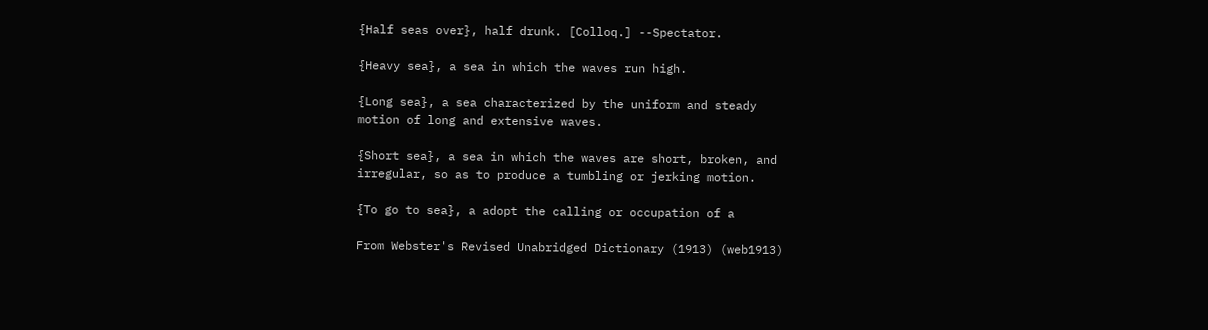{Half seas over}, half drunk. [Colloq.] --Spectator.

{Heavy sea}, a sea in which the waves run high.

{Long sea}, a sea characterized by the uniform and steady
motion of long and extensive waves.

{Short sea}, a sea in which the waves are short, broken, and
irregular, so as to produce a tumbling or jerking motion.

{To go to sea}, a adopt the calling or occupation of a

From Webster's Revised Unabridged Dictionary (1913) (web1913)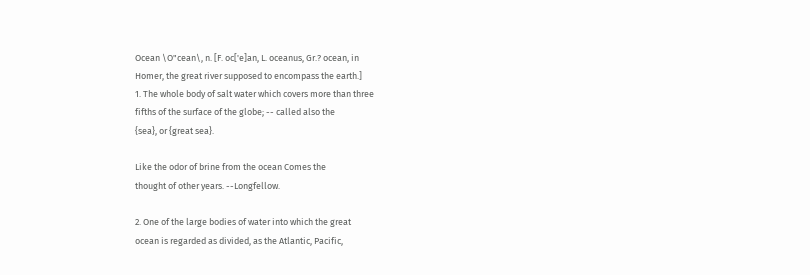Ocean \O"cean\, n. [F. oc['e]an, L. oceanus, Gr.? ocean, in
Homer, the great river supposed to encompass the earth.]
1. The whole body of salt water which covers more than three
fifths of the surface of the globe; -- called also the
{sea}, or {great sea}.

Like the odor of brine from the ocean Comes the
thought of other years. --Longfellow.

2. One of the large bodies of water into which the great
ocean is regarded as divided, as the Atlantic, Pacific,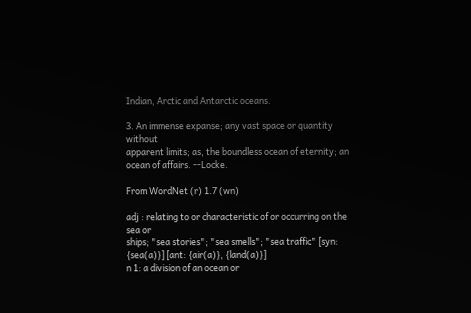Indian, Arctic and Antarctic oceans.

3. An immense expanse; any vast space or quantity without
apparent limits; as, the boundless ocean of eternity; an
ocean of affairs. --Locke.

From WordNet (r) 1.7 (wn)

adj : relating to or characteristic of or occurring on the sea or
ships; "sea stories"; "sea smells"; "sea traffic" [syn:
{sea(a)}] [ant: {air(a)}, {land(a)}]
n 1: a division of an ocean or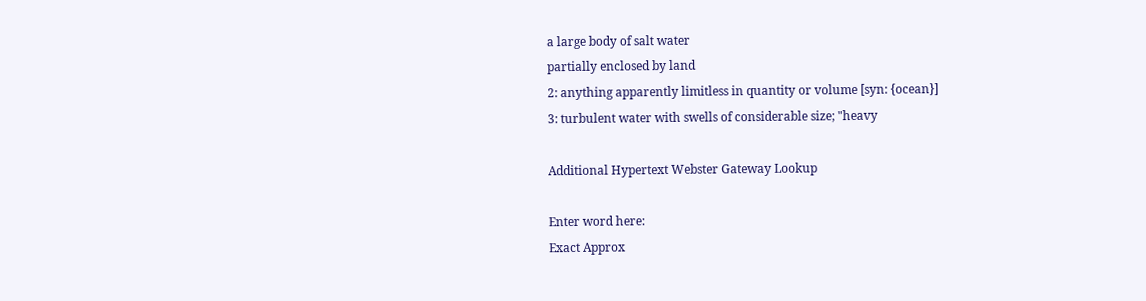a large body of salt water
partially enclosed by land
2: anything apparently limitless in quantity or volume [syn: {ocean}]
3: turbulent water with swells of considerable size; "heavy

Additional Hypertext Webster Gateway Lookup

Enter word here:
Exact Approx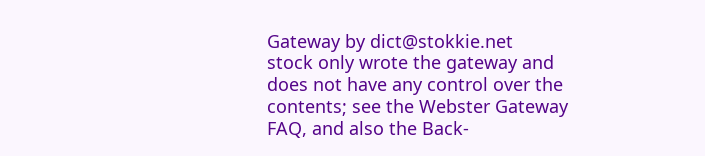Gateway by dict@stokkie.net
stock only wrote the gateway and does not have any control over the contents; see the Webster Gateway FAQ, and also the Back-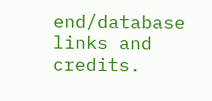end/database links and credits.